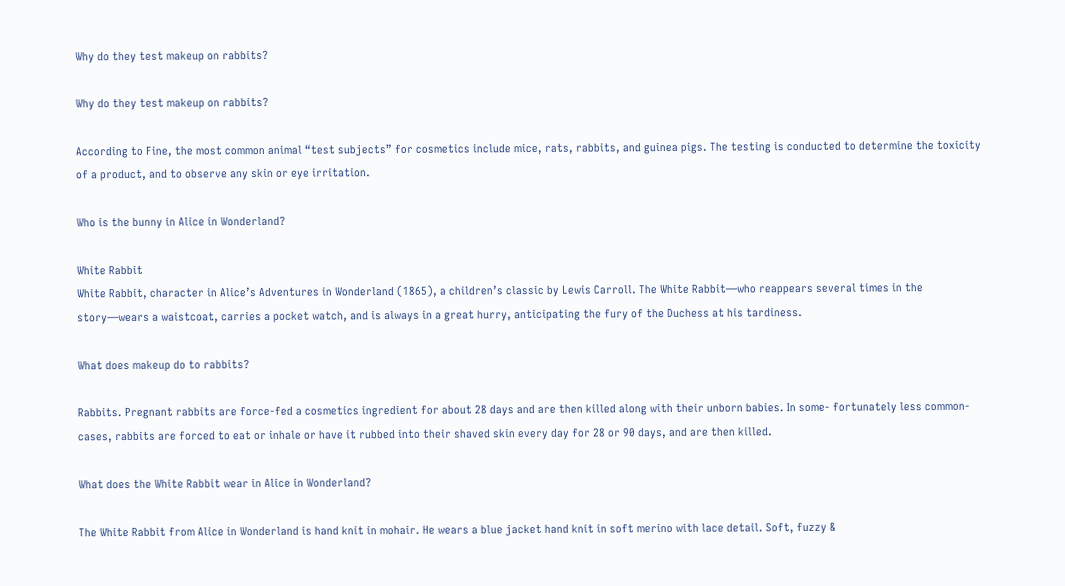Why do they test makeup on rabbits?

Why do they test makeup on rabbits?

According to Fine, the most common animal “test subjects” for cosmetics include mice, rats, rabbits, and guinea pigs. The testing is conducted to determine the toxicity of a product, and to observe any skin or eye irritation.

Who is the bunny in Alice in Wonderland?

White Rabbit
White Rabbit, character in Alice’s Adventures in Wonderland (1865), a children’s classic by Lewis Carroll. The White Rabbit—who reappears several times in the story—wears a waistcoat, carries a pocket watch, and is always in a great hurry, anticipating the fury of the Duchess at his tardiness.

What does makeup do to rabbits?

Rabbits. Pregnant rabbits are force-fed a cosmetics ingredient for about 28 days and are then killed along with their unborn babies. In some- fortunately less common- cases, rabbits are forced to eat or inhale or have it rubbed into their shaved skin every day for 28 or 90 days, and are then killed.

What does the White Rabbit wear in Alice in Wonderland?

The White Rabbit from Alice in Wonderland is hand knit in mohair. He wears a blue jacket hand knit in soft merino with lace detail. Soft, fuzzy &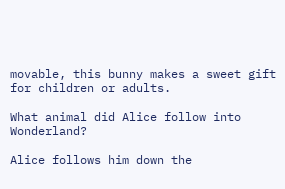movable, this bunny makes a sweet gift for children or adults.

What animal did Alice follow into Wonderland?

Alice follows him down the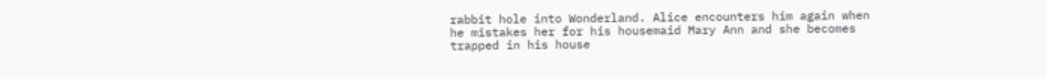rabbit hole into Wonderland. Alice encounters him again when he mistakes her for his housemaid Mary Ann and she becomes trapped in his house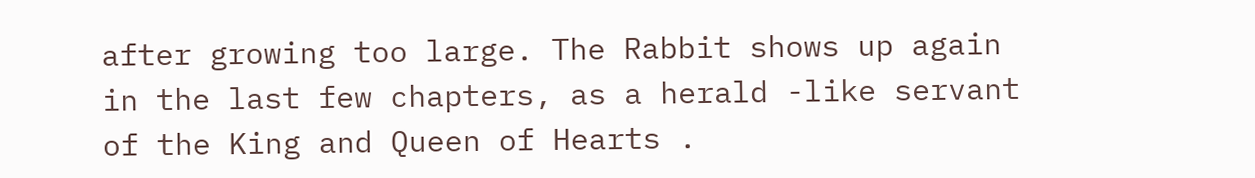after growing too large. The Rabbit shows up again in the last few chapters, as a herald -like servant of the King and Queen of Hearts .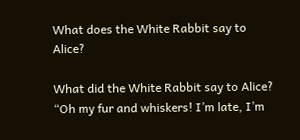What does the White Rabbit say to Alice?

What did the White Rabbit say to Alice? “Oh my fur and whiskers! I’m late, I’m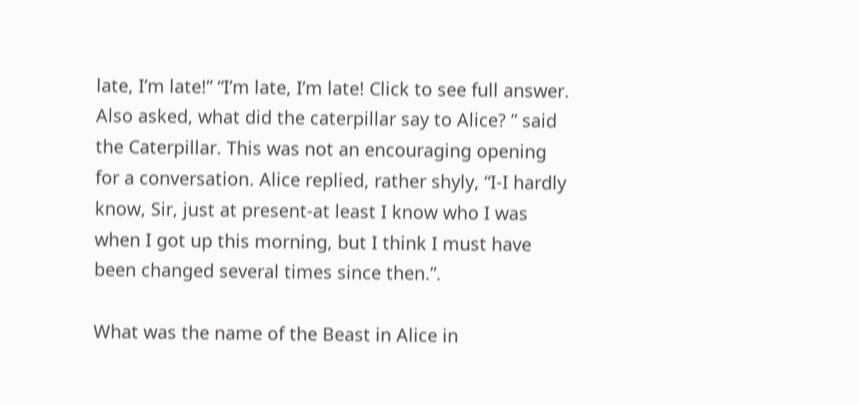late, I’m late!” “I’m late, I’m late! Click to see full answer. Also asked, what did the caterpillar say to Alice? ” said the Caterpillar. This was not an encouraging opening for a conversation. Alice replied, rather shyly, “I-I hardly know, Sir, just at present-at least I know who I was when I got up this morning, but I think I must have been changed several times since then.”.

What was the name of the Beast in Alice in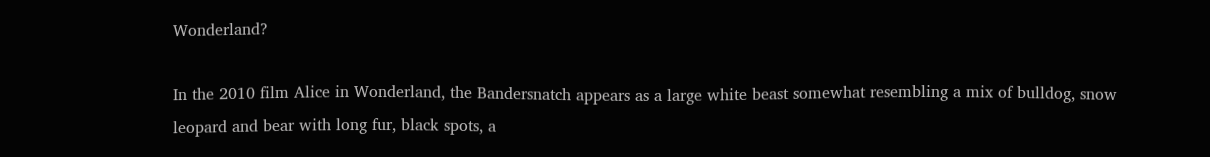Wonderland?

In the 2010 film Alice in Wonderland, the Bandersnatch appears as a large white beast somewhat resembling a mix of bulldog, snow leopard and bear with long fur, black spots, a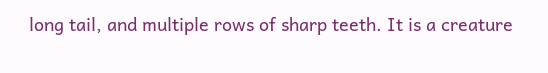long tail, and multiple rows of sharp teeth. It is a creature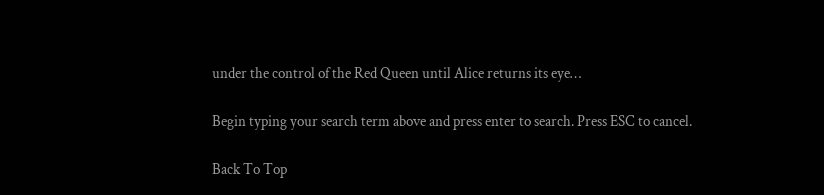under the control of the Red Queen until Alice returns its eye…

Begin typing your search term above and press enter to search. Press ESC to cancel.

Back To Top